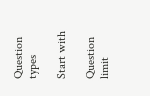Question types

Start with

Question limit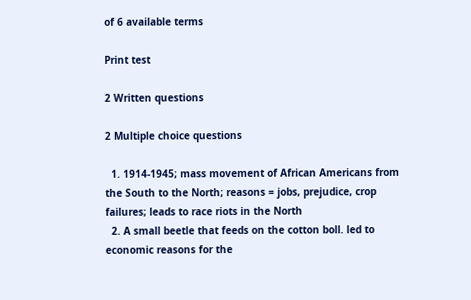of 6 available terms

Print test

2 Written questions

2 Multiple choice questions

  1. 1914-1945; mass movement of African Americans from the South to the North; reasons = jobs, prejudice, crop failures; leads to race riots in the North
  2. A small beetle that feeds on the cotton boll. led to economic reasons for the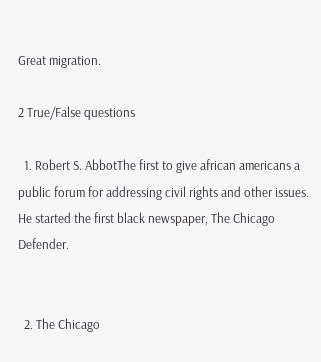Great migration.

2 True/False questions

  1. Robert S. AbbotThe first to give african americans a public forum for addressing civil rights and other issues. He started the first black newspaper, The Chicago Defender.


  2. The Chicago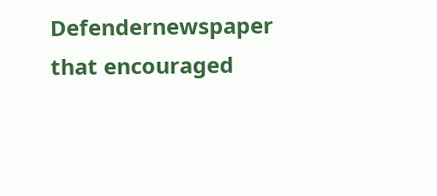Defendernewspaper that encouraged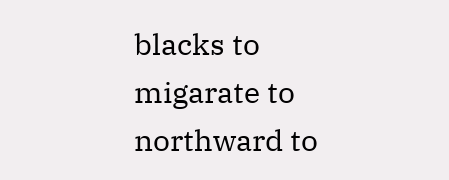blacks to migarate to northward to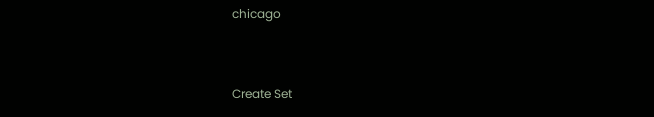chicago


Create Set